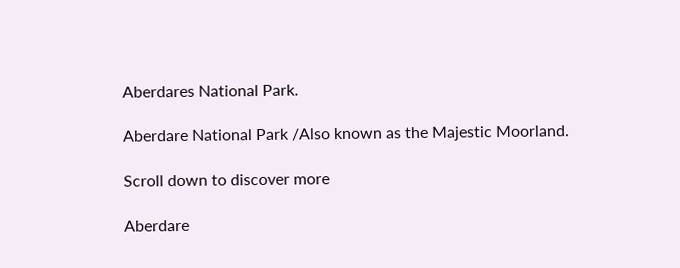Aberdares National Park.

Aberdare National Park /Also known as the Majestic Moorland.

Scroll down to discover more

Aberdare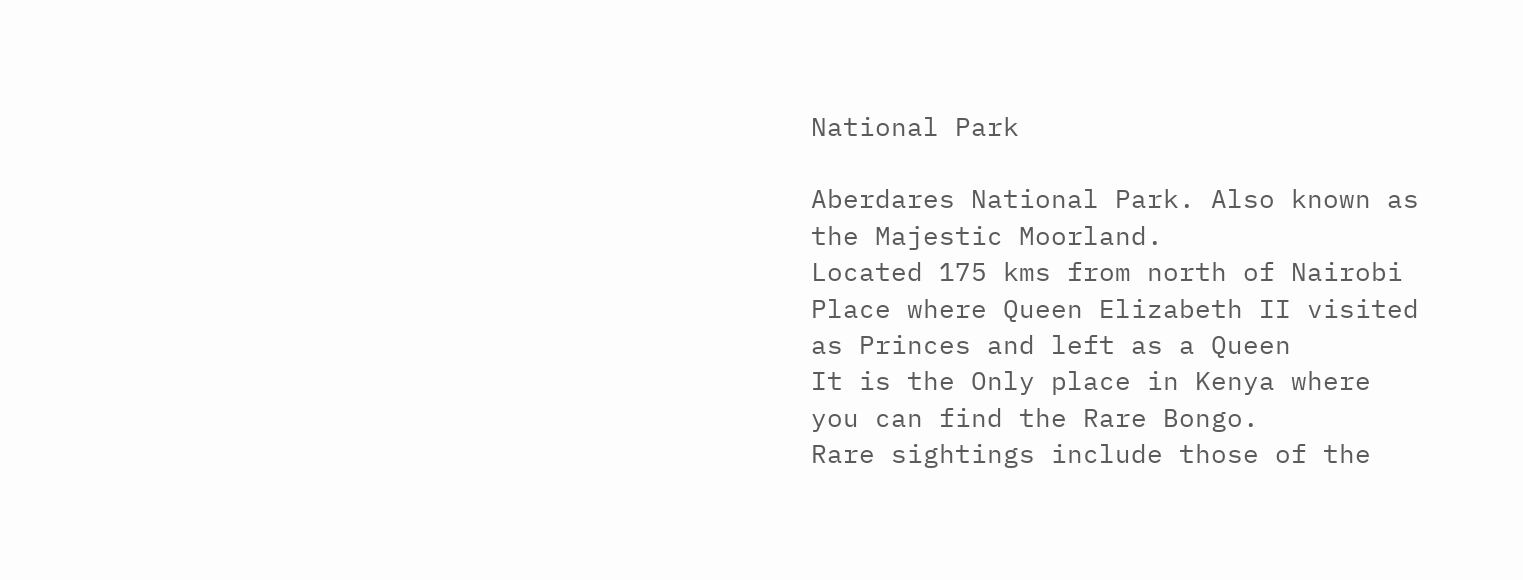National Park

Aberdares National Park. Also known as the Majestic Moorland.
Located 175 kms from north of Nairobi
Place where Queen Elizabeth II visited as Princes and left as a Queen
It is the Only place in Kenya where you can find the Rare Bongo.
Rare sightings include those of the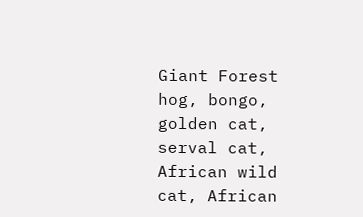Giant Forest hog, bongo, golden cat, serval cat, African wild cat, African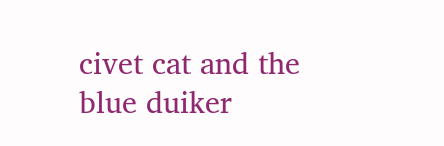civet cat and the blue duiker